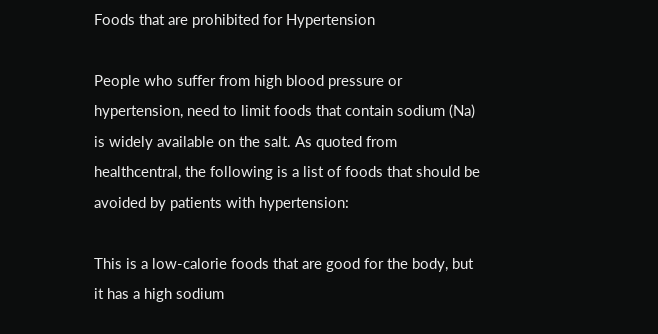Foods that are prohibited for Hypertension

People who suffer from high blood pressure or hypertension, need to limit foods that contain sodium (Na) is widely available on the salt. As quoted from healthcentral, the following is a list of foods that should be avoided by patients with hypertension:

This is a low-calorie foods that are good for the body, but it has a high sodium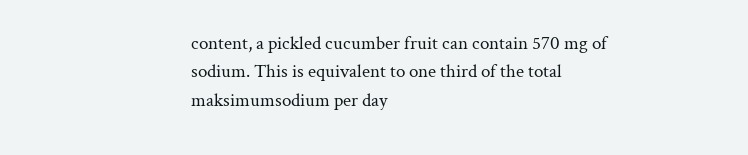content, a pickled cucumber fruit can contain 570 mg of sodium. This is equivalent to one third of the total maksimumsodium per day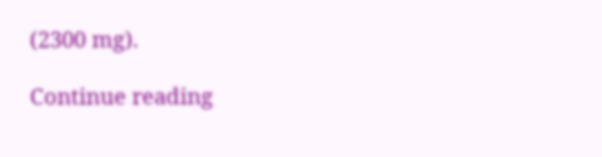(2300 mg).

Continue reading